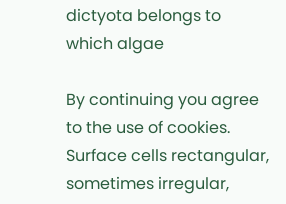dictyota belongs to which algae

By continuing you agree to the use of cookies. Surface cells rectangular, sometimes irregular,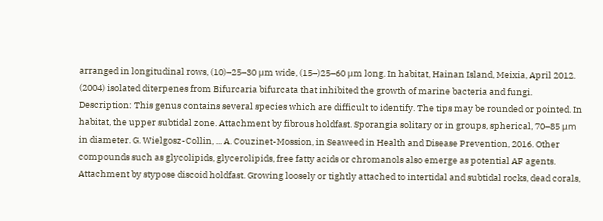arranged in longitudinal rows, (10)–25–30 μm wide, (15–)25–60 μm long. In habitat, Hainan Island, Meixia, April 2012. (2004) isolated diterpenes from Bifurcaria bifurcata that inhibited the growth of marine bacteria and fungi. Description: This genus contains several species which are difficult to identify. The tips may be rounded or pointed. In habitat, the upper subtidal zone. Attachment by fibrous holdfast. Sporangia solitary or in groups, spherical, 70–85 μm in diameter. G. Wielgosz-Collin, ... A. Couzinet-Mossion, in Seaweed in Health and Disease Prevention, 2016. Other compounds such as glycolipids, glycerolipids, free fatty acids or chromanols also emerge as potential AF agents. Attachment by stypose discoid holdfast. Growing loosely or tightly attached to intertidal and subtidal rocks, dead corals,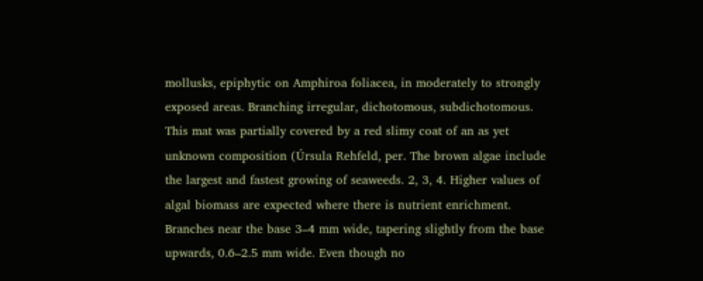mollusks, epiphytic on Amphiroa foliacea, in moderately to strongly exposed areas. Branching irregular, dichotomous, subdichotomous. This mat was partially covered by a red slimy coat of an as yet unknown composition (Úrsula Rehfeld, per. The brown algae include the largest and fastest growing of seaweeds. 2, 3, 4. Higher values of algal biomass are expected where there is nutrient enrichment. Branches near the base 3–4 mm wide, tapering slightly from the base upwards, 0.6–2.5 mm wide. Even though no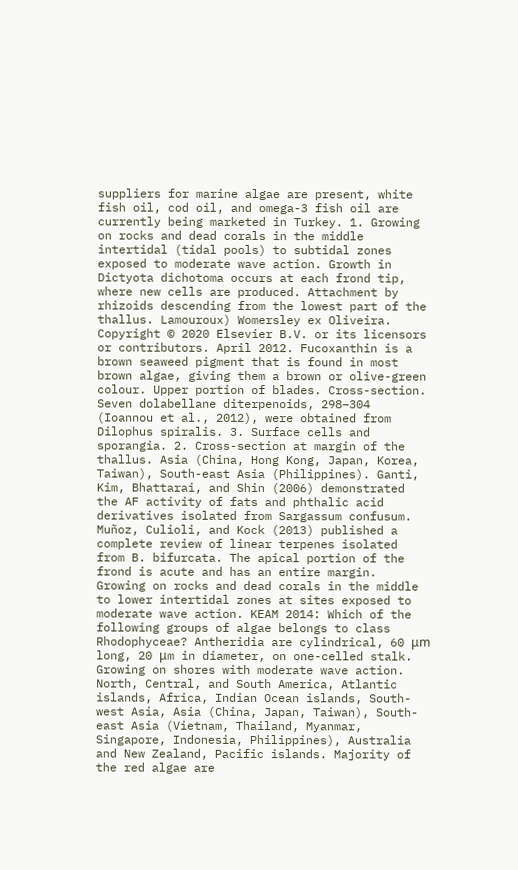suppliers for marine algae are present, white fish oil, cod oil, and omega-3 fish oil are currently being marketed in Turkey. 1. Growing on rocks and dead corals in the middle intertidal (tidal pools) to subtidal zones exposed to moderate wave action. Growth in Dictyota dichotoma occurs at each frond tip, where new cells are produced. Attachment by rhizoids descending from the lowest part of the thallus. Lamouroux) Womersley ex Oliveira. Copyright © 2020 Elsevier B.V. or its licensors or contributors. April 2012. Fucoxanthin is a brown seaweed pigment that is found in most brown algae, giving them a brown or olive-green colour. Upper portion of blades. Cross-section. Seven dolabellane diterpenoids, 298–304 (Ioannou et al., 2012), were obtained from Dilophus spiralis. 3. Surface cells and sporangia. 2. Cross-section at margin of the thallus. Asia (China, Hong Kong, Japan, Korea, Taiwan), South-east Asia (Philippines). Ganti, Kim, Bhattarai, and Shin (2006) demonstrated the AF activity of fats and phthalic acid derivatives isolated from Sargassum confusum. Muñoz, Culioli, and Kock (2013) published a complete review of linear terpenes isolated from B. bifurcata. The apical portion of the frond is acute and has an entire margin. Growing on rocks and dead corals in the middle to lower intertidal zones at sites exposed to moderate wave action. KEAM 2014: Which of the following groups of algae belongs to class Rhodophyceae? Antheridia are cylindrical, 60 μm long, 20 μm in diameter, on one-celled stalk. Growing on shores with moderate wave action. North, Central, and South America, Atlantic islands, Africa, Indian Ocean islands, South-west Asia, Asia (China, Japan, Taiwan), South-east Asia (Vietnam, Thailand, Myanmar, Singapore, Indonesia, Philippines), Australia and New Zealand, Pacific islands. Majority of the red algae are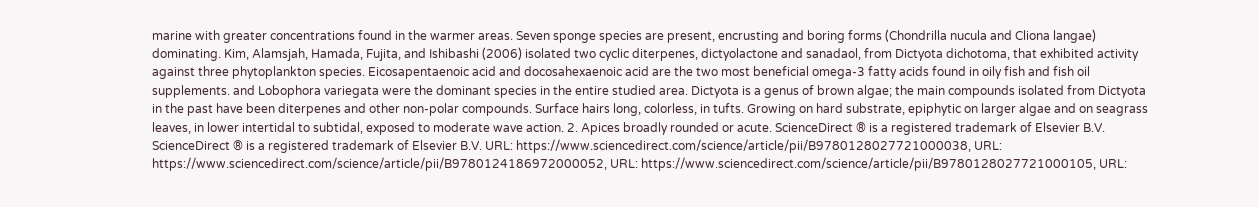marine with greater concentrations found in the warmer areas. Seven sponge species are present, encrusting and boring forms (Chondrilla nucula and Cliona langae) dominating. Kim, Alamsjah, Hamada, Fujita, and Ishibashi (2006) isolated two cyclic diterpenes, dictyolactone and sanadaol, from Dictyota dichotoma, that exhibited activity against three phytoplankton species. Eicosapentaenoic acid and docosahexaenoic acid are the two most beneficial omega-3 fatty acids found in oily fish and fish oil supplements. and Lobophora variegata were the dominant species in the entire studied area. Dictyota is a genus of brown algae; the main compounds isolated from Dictyota in the past have been diterpenes and other non-polar compounds. Surface hairs long, colorless, in tufts. Growing on hard substrate, epiphytic on larger algae and on seagrass leaves, in lower intertidal to subtidal, exposed to moderate wave action. 2. Apices broadly rounded or acute. ScienceDirect ® is a registered trademark of Elsevier B.V. ScienceDirect ® is a registered trademark of Elsevier B.V. URL: https://www.sciencedirect.com/science/article/pii/B9780128027721000038, URL: https://www.sciencedirect.com/science/article/pii/B9780124186972000052, URL: https://www.sciencedirect.com/science/article/pii/B9780128027721000105, URL: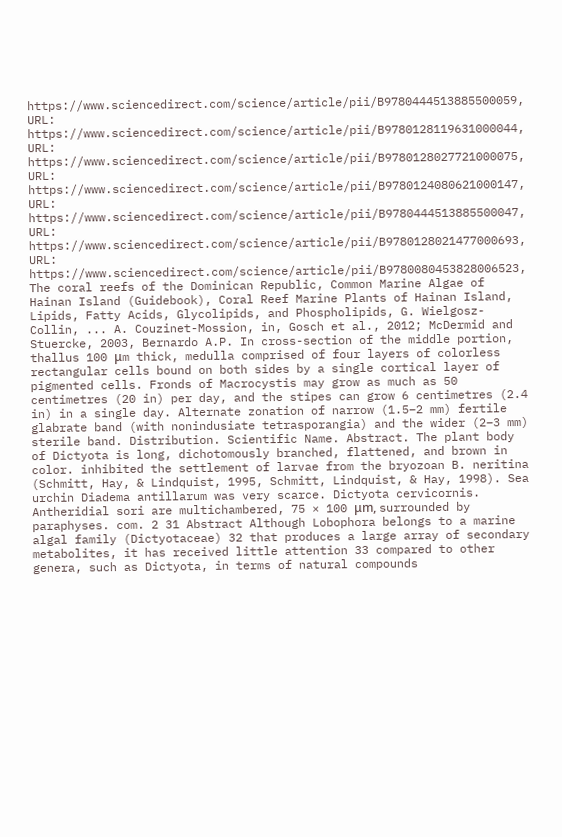https://www.sciencedirect.com/science/article/pii/B9780444513885500059, URL: https://www.sciencedirect.com/science/article/pii/B9780128119631000044, URL: https://www.sciencedirect.com/science/article/pii/B9780128027721000075, URL: https://www.sciencedirect.com/science/article/pii/B9780124080621000147, URL: https://www.sciencedirect.com/science/article/pii/B9780444513885500047, URL: https://www.sciencedirect.com/science/article/pii/B9780128021477000693, URL: https://www.sciencedirect.com/science/article/pii/B9780080453828006523, The coral reefs of the Dominican Republic, Common Marine Algae of Hainan Island (Guidebook), Coral Reef Marine Plants of Hainan Island, Lipids, Fatty Acids, Glycolipids, and Phospholipids, G. Wielgosz-Collin, ... A. Couzinet-Mossion, in, Gosch et al., 2012; McDermid and Stuercke, 2003, Bernardo A.P. In cross-section of the middle portion, thallus 100 μm thick, medulla comprised of four layers of colorless rectangular cells bound on both sides by a single cortical layer of pigmented cells. Fronds of Macrocystis may grow as much as 50 centimetres (20 in) per day, and the stipes can grow 6 centimetres (2.4 in) in a single day. Alternate zonation of narrow (1.5–2 mm) fertile glabrate band (with nonindusiate tetrasporangia) and the wider (2–3 mm) sterile band. Distribution. Scientific Name. Abstract. The plant body of Dictyota is long, dichotomously branched, flattened, and brown in color. inhibited the settlement of larvae from the bryozoan B. neritina (Schmitt, Hay, & Lindquist, 1995, Schmitt, Lindquist, & Hay, 1998). Sea urchin Diadema antillarum was very scarce. Dictyota cervicornis. Antheridial sori are multichambered, 75 × 100 μm, surrounded by paraphyses. com. 2 31 Abstract Although Lobophora belongs to a marine algal family (Dictyotaceae) 32 that produces a large array of secondary metabolites, it has received little attention 33 compared to other genera, such as Dictyota, in terms of natural compounds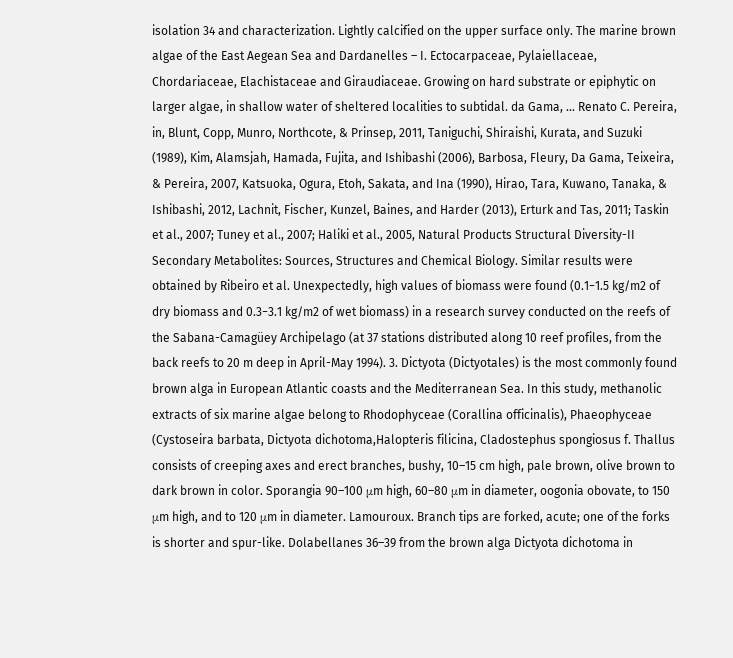isolation 34 and characterization. Lightly calcified on the upper surface only. The marine brown algae of the East Aegean Sea and Dardanelles – I. Ectocarpaceae, Pylaiellaceae, Chordariaceae, Elachistaceae and Giraudiaceae. Growing on hard substrate or epiphytic on larger algae, in shallow water of sheltered localities to subtidal. da Gama, ... Renato C. Pereira, in, Blunt, Copp, Munro, Northcote, & Prinsep, 2011, Taniguchi, Shiraishi, Kurata, and Suzuki (1989), Kim, Alamsjah, Hamada, Fujita, and Ishibashi (2006), Barbosa, Fleury, Da Gama, Teixeira, & Pereira, 2007, Katsuoka, Ogura, Etoh, Sakata, and Ina (1990), Hirao, Tara, Kuwano, Tanaka, & Ishibashi, 2012, Lachnit, Fischer, Kunzel, Baines, and Harder (2013), Erturk and Tas, 2011; Taskin et al., 2007; Tuney et al., 2007; Haliki et al., 2005, Natural Products Structural Diversity-II Secondary Metabolites: Sources, Structures and Chemical Biology. Similar results were obtained by Ribeiro et al. Unexpectedly, high values of biomass were found (0.1−1.5 kg/m2 of dry biomass and 0.3−3.1 kg/m2 of wet biomass) in a research survey conducted on the reefs of the Sabana-Camagüey Archipelago (at 37 stations distributed along 10 reef profiles, from the back reefs to 20 m deep in April-May 1994). 3. Dictyota (Dictyotales) is the most commonly found brown alga in European Atlantic coasts and the Mediterranean Sea. In this study, methanolic extracts of six marine algae belong to Rhodophyceae (Corallina officinalis), Phaeophyceae (Cystoseira barbata, Dictyota dichotoma,Halopteris filicina, Cladostephus spongiosus f. Thallus consists of creeping axes and erect branches, bushy, 10–15 cm high, pale brown, olive brown to dark brown in color. Sporangia 90–100 μm high, 60–80 μm in diameter, oogonia obovate, to 150 μm high, and to 120 μm in diameter. Lamouroux. Branch tips are forked, acute; one of the forks is shorter and spur-like. Dolabellanes 36–39 from the brown alga Dictyota dichotoma in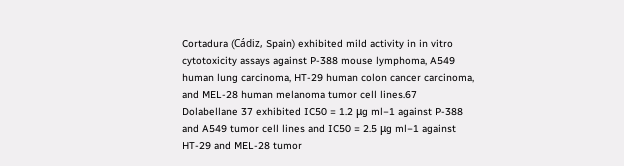Cortadura (Cádiz, Spain) exhibited mild activity in in vitro cytotoxicity assays against P-388 mouse lymphoma, A549 human lung carcinoma, HT-29 human colon cancer carcinoma, and MEL-28 human melanoma tumor cell lines.67 Dolabellane 37 exhibited IC50 = 1.2 μg ml−1 against P-388 and A549 tumor cell lines and IC50 = 2.5 μg ml−1 against HT-29 and MEL-28 tumor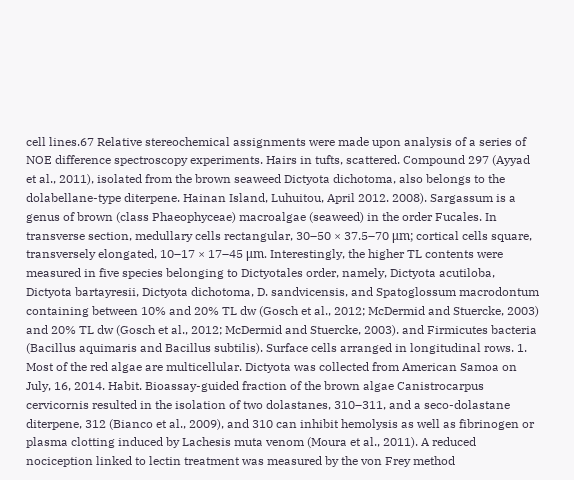cell lines.67 Relative stereochemical assignments were made upon analysis of a series of NOE difference spectroscopy experiments. Hairs in tufts, scattered. Compound 297 (Ayyad et al., 2011), isolated from the brown seaweed Dictyota dichotoma, also belongs to the dolabellane-type diterpene. Hainan Island, Luhuitou, April 2012. 2008). Sargassum is a genus of brown (class Phaeophyceae) macroalgae (seaweed) in the order Fucales. In transverse section, medullary cells rectangular, 30–50 × 37.5–70 μm; cortical cells square, transversely elongated, 10–17 × 17–45 μm. Interestingly, the higher TL contents were measured in five species belonging to Dictyotales order, namely, Dictyota acutiloba, Dictyota bartayresii, Dictyota dichotoma, D. sandvicensis, and Spatoglossum macrodontum containing between 10% and 20% TL dw (Gosch et al., 2012; McDermid and Stuercke, 2003) and 20% TL dw (Gosch et al., 2012; McDermid and Stuercke, 2003). and Firmicutes bacteria (Bacillus aquimaris and Bacillus subtilis). Surface cells arranged in longitudinal rows. 1. Most of the red algae are multicellular. Dictyota was collected from American Samoa on July, 16, 2014. Habit. Bioassay-guided fraction of the brown algae Canistrocarpus cervicornis resulted in the isolation of two dolastanes, 310–311, and a seco-dolastane diterpene, 312 (Bianco et al., 2009), and 310 can inhibit hemolysis as well as fibrinogen or plasma clotting induced by Lachesis muta venom (Moura et al., 2011). A reduced nociception linked to lectin treatment was measured by the von Frey method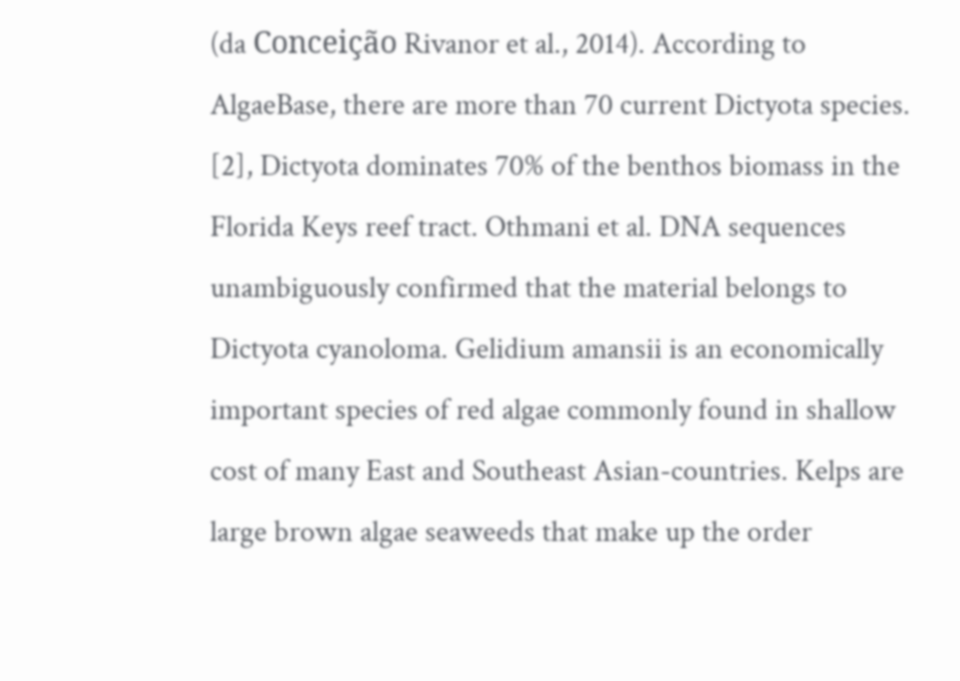(da Conceição Rivanor et al., 2014). According to AlgaeBase, there are more than 70 current Dictyota species. [2], Dictyota dominates 70% of the benthos biomass in the Florida Keys reef tract. Othmani et al. DNA sequences unambiguously confirmed that the material belongs to Dictyota cyanoloma. Gelidium amansii is an economically important species of red algae commonly found in shallow cost of many East and Southeast Asian-countries. Kelps are large brown algae seaweeds that make up the order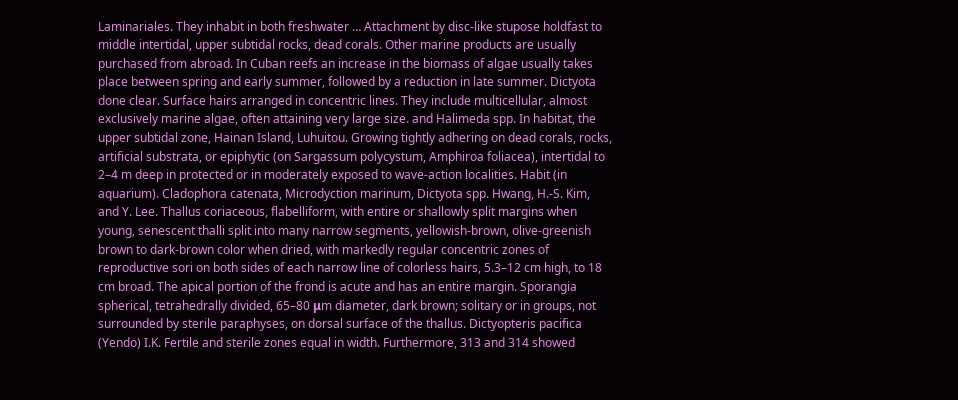Laminariales. They inhabit in both freshwater … Attachment by disc-like stupose holdfast to middle intertidal, upper subtidal rocks, dead corals. Other marine products are usually purchased from abroad. In Cuban reefs an increase in the biomass of algae usually takes place between spring and early summer, followed by a reduction in late summer. Dictyota done clear. Surface hairs arranged in concentric lines. They include multicellular, almost exclusively marine algae, often attaining very large size. and Halimeda spp. In habitat, the upper subtidal zone, Hainan Island, Luhuitou. Growing tightly adhering on dead corals, rocks, artificial substrata, or epiphytic (on Sargassum polycystum, Amphiroa foliacea), intertidal to 2–4 m deep in protected or in moderately exposed to wave-action localities. Habit (in aquarium). Cladophora catenata, Microdyction marinum, Dictyota spp. Hwang, H.-S. Kim, and Y. Lee. Thallus coriaceous, flabelliform, with entire or shallowly split margins when young, senescent thalli split into many narrow segments, yellowish-brown, olive-greenish brown to dark-brown color when dried, with markedly regular concentric zones of reproductive sori on both sides of each narrow line of colorless hairs, 5.3–12 cm high, to 18 cm broad. The apical portion of the frond is acute and has an entire margin. Sporangia spherical, tetrahedrally divided, 65–80 μm diameter, dark brown; solitary or in groups, not surrounded by sterile paraphyses, on dorsal surface of the thallus. Dictyopteris pacifica (Yendo) I.K. Fertile and sterile zones equal in width. Furthermore, 313 and 314 showed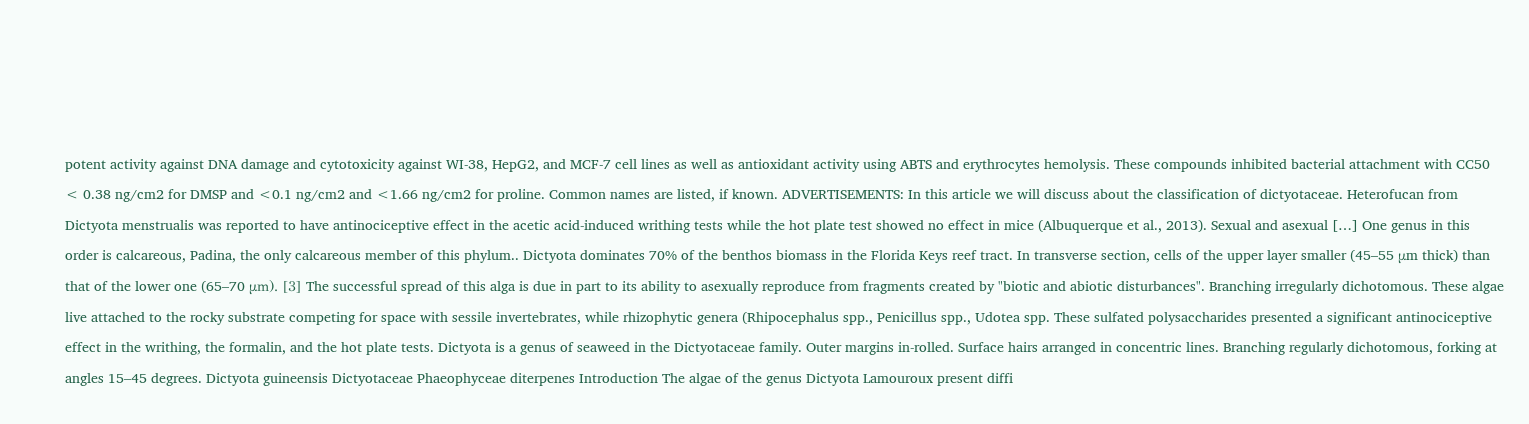potent activity against DNA damage and cytotoxicity against WI-38, HepG2, and MCF-7 cell lines as well as antioxidant activity using ABTS and erythrocytes hemolysis. These compounds inhibited bacterial attachment with CC50 < 0.38 ng/cm2 for DMSP and <0.1 ng/cm2 and <1.66 ng/cm2 for proline. Common names are listed, if known. ADVERTISEMENTS: In this article we will discuss about the classification of dictyotaceae. Heterofucan from Dictyota menstrualis was reported to have antinociceptive effect in the acetic acid-induced writhing tests while the hot plate test showed no effect in mice (Albuquerque et al., 2013). Sexual and asexual […] One genus in this order is calcareous, Padina, the only calcareous member of this phylum.. Dictyota dominates 70% of the benthos biomass in the Florida Keys reef tract. In transverse section, cells of the upper layer smaller (45–55 μm thick) than that of the lower one (65–70 μm). [3] The successful spread of this alga is due in part to its ability to asexually reproduce from fragments created by "biotic and abiotic disturbances". Branching irregularly dichotomous. These algae live attached to the rocky substrate competing for space with sessile invertebrates, while rhizophytic genera (Rhipocephalus spp., Penicillus spp., Udotea spp. These sulfated polysaccharides presented a significant antinociceptive effect in the writhing, the formalin, and the hot plate tests. Dictyota is a genus of seaweed in the Dictyotaceae family. Outer margins in-rolled. Surface hairs arranged in concentric lines. Branching regularly dichotomous, forking at angles 15–45 degrees. Dictyota guineensis Dictyotaceae Phaeophyceae diterpenes Introduction The algae of the genus Dictyota Lamouroux present diffi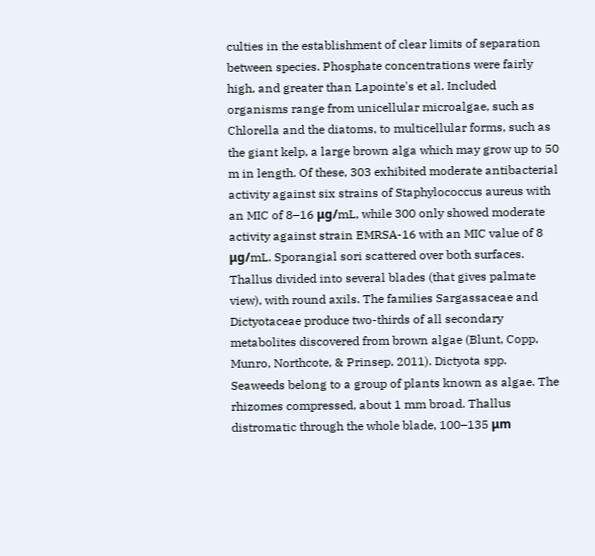culties in the establishment of clear limits of separation between species. Phosphate concentrations were fairly high, and greater than Lapointe's et al. Included organisms range from unicellular microalgae, such as Chlorella and the diatoms, to multicellular forms, such as the giant kelp, a large brown alga which may grow up to 50 m in length. Of these, 303 exhibited moderate antibacterial activity against six strains of Staphylococcus aureus with an MIC of 8–16 μg/mL, while 300 only showed moderate activity against strain EMRSA-16 with an MIC value of 8 μg/mL. Sporangial sori scattered over both surfaces. Thallus divided into several blades (that gives palmate view), with round axils. The families Sargassaceae and Dictyotaceae produce two-thirds of all secondary metabolites discovered from brown algae (Blunt, Copp, Munro, Northcote, & Prinsep, 2011). Dictyota spp. Seaweeds belong to a group of plants known as algae. The rhizomes compressed, about 1 mm broad. Thallus distromatic through the whole blade, 100–135 μm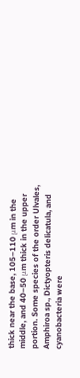thick near the base, 105–110 μm in the middle, and 40–50 μm thick in the upper portion. Some species of the order Ulvales, Amphiroa sp., Dictyopteris delicatula, and cyanobacteria were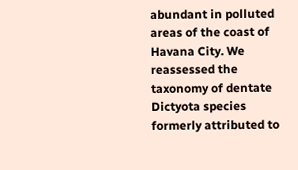abundant in polluted areas of the coast of Havana City. We reassessed the taxonomy of dentate Dictyota species formerly attributed to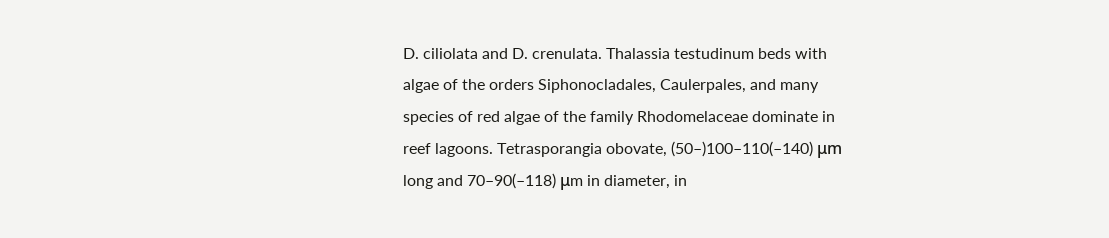D. ciliolata and D. crenulata. Thalassia testudinum beds with algae of the orders Siphonocladales, Caulerpales, and many species of red algae of the family Rhodomelaceae dominate in reef lagoons. Tetrasporangia obovate, (50–)100–110(–140) μm long and 70–90(–118) μm in diameter, in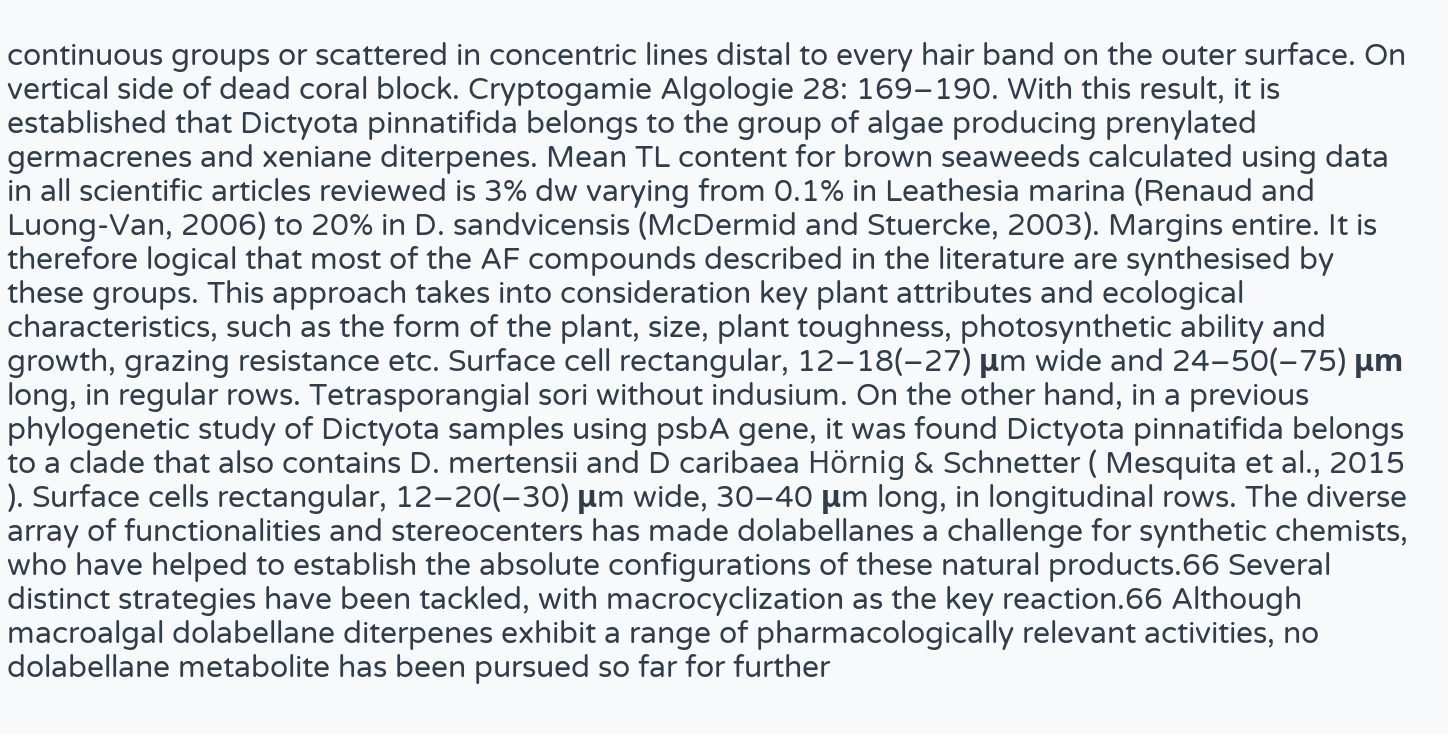continuous groups or scattered in concentric lines distal to every hair band on the outer surface. On vertical side of dead coral block. Cryptogamie Algologie 28: 169–190. With this result, it is established that Dictyota pinnatifida belongs to the group of algae producing prenylated germacrenes and xeniane diterpenes. Mean TL content for brown seaweeds calculated using data in all scientific articles reviewed is 3% dw varying from 0.1% in Leathesia marina (Renaud and Luong-Van, 2006) to 20% in D. sandvicensis (McDermid and Stuercke, 2003). Margins entire. It is therefore logical that most of the AF compounds described in the literature are synthesised by these groups. This approach takes into consideration key plant attributes and ecological characteristics, such as the form of the plant, size, plant toughness, photosynthetic ability and growth, grazing resistance etc. Surface cell rectangular, 12–18(–27) μm wide and 24–50(–75) μm long, in regular rows. Tetrasporangial sori without indusium. On the other hand, in a previous phylogenetic study of Dictyota samples using psbA gene, it was found Dictyota pinnatifida belongs to a clade that also contains D. mertensii and D caribaea Hörnig & Schnetter ( Mesquita et al., 2015 ). Surface cells rectangular, 12–20(–30) μm wide, 30–40 μm long, in longitudinal rows. The diverse array of functionalities and stereocenters has made dolabellanes a challenge for synthetic chemists, who have helped to establish the absolute configurations of these natural products.66 Several distinct strategies have been tackled, with macrocyclization as the key reaction.66 Although macroalgal dolabellane diterpenes exhibit a range of pharmacologically relevant activities, no dolabellane metabolite has been pursued so far for further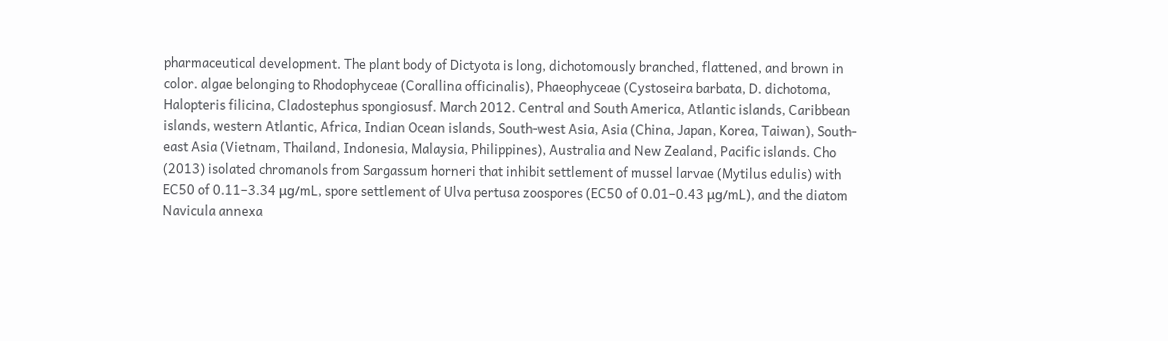pharmaceutical development. The plant body of Dictyota is long, dichotomously branched, flattened, and brown in color. algae belonging to Rhodophyceae (Corallina officinalis), Phaeophyceae (Cystoseira barbata, D. dichotoma, Halopteris filicina, Cladostephus spongiosusf. March 2012. Central and South America, Atlantic islands, Caribbean islands, western Atlantic, Africa, Indian Ocean islands, South-west Asia, Asia (China, Japan, Korea, Taiwan), South-east Asia (Vietnam, Thailand, Indonesia, Malaysia, Philippines), Australia and New Zealand, Pacific islands. Cho (2013) isolated chromanols from Sargassum horneri that inhibit settlement of mussel larvae (Mytilus edulis) with EC50 of 0.11–3.34 μg/mL, spore settlement of Ulva pertusa zoospores (EC50 of 0.01–0.43 μg/mL), and the diatom Navicula annexa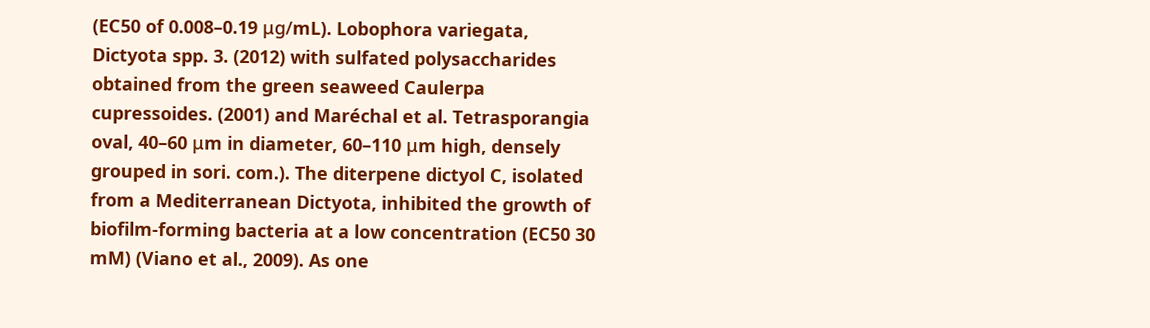(EC50 of 0.008–0.19 μg/mL). Lobophora variegata, Dictyota spp. 3. (2012) with sulfated polysaccharides obtained from the green seaweed Caulerpa cupressoides. (2001) and Maréchal et al. Tetrasporangia oval, 40–60 μm in diameter, 60–110 μm high, densely grouped in sori. com.). The diterpene dictyol C, isolated from a Mediterranean Dictyota, inhibited the growth of biofilm-forming bacteria at a low concentration (EC50 30 mM) (Viano et al., 2009). As one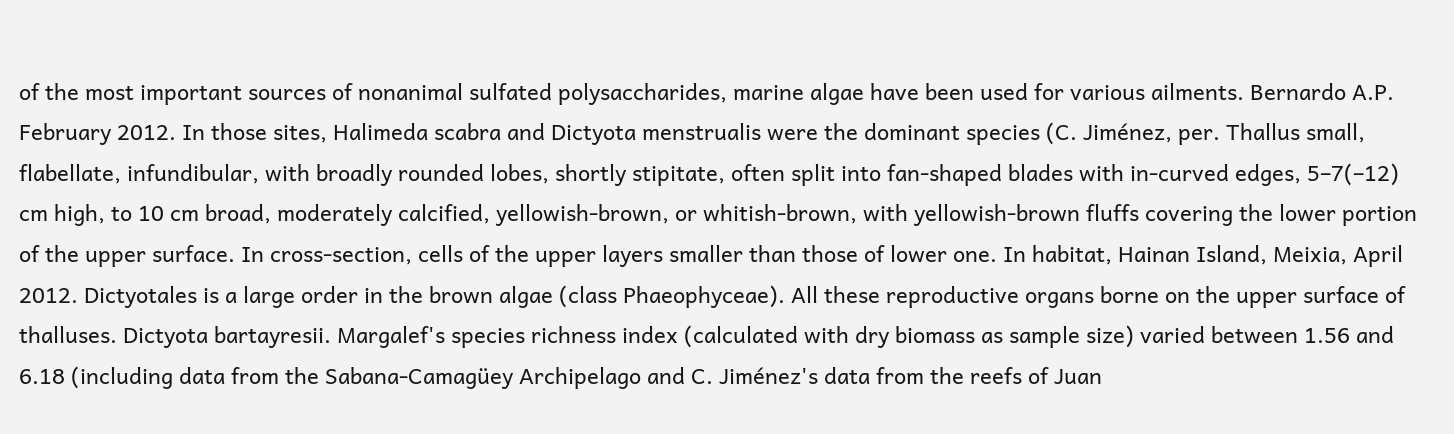of the most important sources of nonanimal sulfated polysaccharides, marine algae have been used for various ailments. Bernardo A.P. February 2012. In those sites, Halimeda scabra and Dictyota menstrualis were the dominant species (C. Jiménez, per. Thallus small, flabellate, infundibular, with broadly rounded lobes, shortly stipitate, often split into fan-shaped blades with in-curved edges, 5–7(–12) cm high, to 10 cm broad, moderately calcified, yellowish-brown, or whitish-brown, with yellowish-brown fluffs covering the lower portion of the upper surface. In cross-section, cells of the upper layers smaller than those of lower one. In habitat, Hainan Island, Meixia, April 2012. Dictyotales is a large order in the brown algae (class Phaeophyceae). All these reproductive organs borne on the upper surface of thalluses. Dictyota bartayresii. Margalef's species richness index (calculated with dry biomass as sample size) varied between 1.56 and 6.18 (including data from the Sabana-Camagüey Archipelago and C. Jiménez's data from the reefs of Juan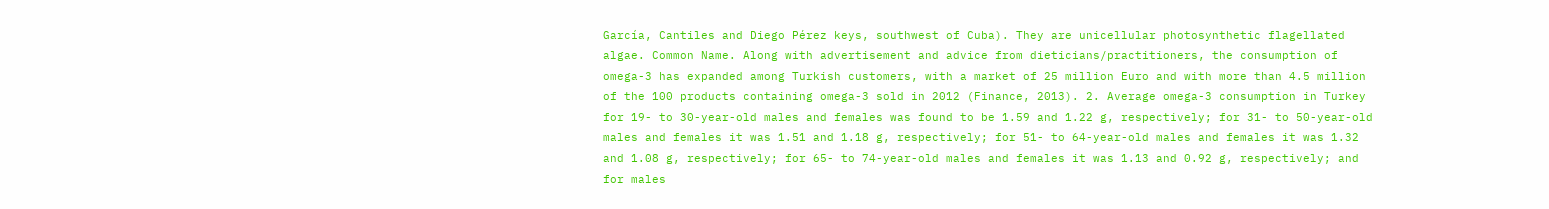García, Cantiles and Diego Pérez keys, southwest of Cuba). They are unicellular photosynthetic flagellated algae. Common Name. Along with advertisement and advice from dieticians/practitioners, the consumption of omega-3 has expanded among Turkish customers, with a market of 25 million Euro and with more than 4.5 million of the 100 products containing omega-3 sold in 2012 (Finance, 2013). 2. Average omega-3 consumption in Turkey for 19- to 30-year-old males and females was found to be 1.59 and 1.22 g, respectively; for 31- to 50-year-old males and females it was 1.51 and 1.18 g, respectively; for 51- to 64-year-old males and females it was 1.32 and 1.08 g, respectively; for 65- to 74-year-old males and females it was 1.13 and 0.92 g, respectively; and for males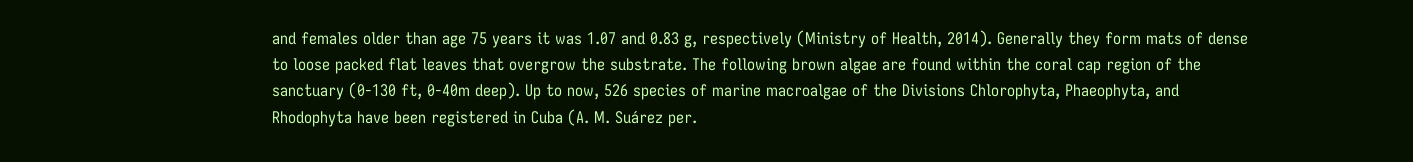and females older than age 75 years it was 1.07 and 0.83 g, respectively (Ministry of Health, 2014). Generally they form mats of dense to loose packed flat leaves that overgrow the substrate. The following brown algae are found within the coral cap region of the sanctuary (0-130 ft, 0-40m deep). Up to now, 526 species of marine macroalgae of the Divisions Chlorophyta, Phaeophyta, and Rhodophyta have been registered in Cuba (A. M. Suárez per.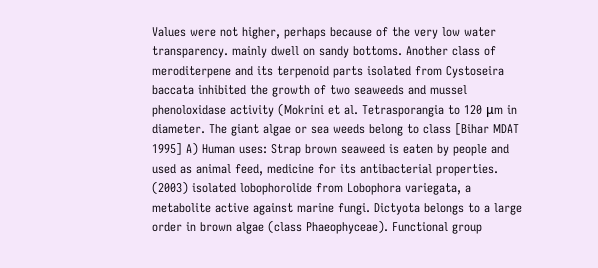Values were not higher, perhaps because of the very low water transparency. mainly dwell on sandy bottoms. Another class of meroditerpene and its terpenoid parts isolated from Cystoseira baccata inhibited the growth of two seaweeds and mussel phenoloxidase activity (Mokrini et al. Tetrasporangia to 120 μm in diameter. The giant algae or sea weeds belong to class [Bihar MDAT 1995] A) Human uses: Strap brown seaweed is eaten by people and used as animal feed, medicine for its antibacterial properties. (2003) isolated lobophorolide from Lobophora variegata, a metabolite active against marine fungi. Dictyota belongs to a large order in brown algae (class Phaeophyceae). Functional group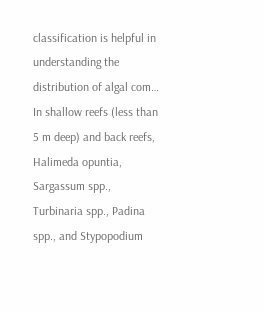classification is helpful in understanding the distribution of algal com… In shallow reefs (less than 5 m deep) and back reefs, Halimeda opuntia, Sargassum spp., Turbinaria spp., Padina spp., and Stypopodium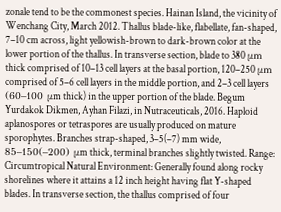zonale tend to be the commonest species. Hainan Island, the vicinity of Wenchang City, March 2012. Thallus blade-like, flabellate, fan-shaped, 7–10 cm across, light yellowish-brown to dark-brown color at the lower portion of the thallus. In transverse section, blade to 380 μm thick comprised of 10–13 cell layers at the basal portion, 120–250 μm comprised of 5–6 cell layers in the middle portion, and 2–3 cell layers (60–100 μm thick) in the upper portion of the blade. Begum Yurdakok Dikmen, Ayhan Filazi, in Nutraceuticals, 2016. Haploid aplanospores or tetraspores are usually produced on mature sporophytes. Branches strap-shaped, 3–5(–7) mm wide, 85–150(–200) μm thick, terminal branches slightly twisted. Range: Circumtropical Natural Environment: Generally found along rocky shorelines where it attains a 12 inch height having flat Y-shaped blades. In transverse section, the thallus comprised of four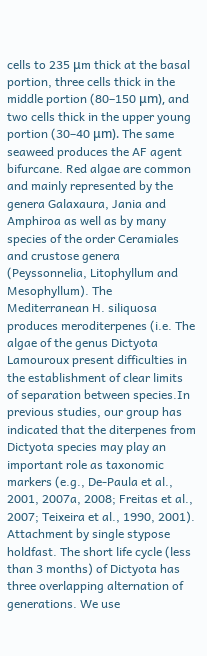cells to 235 μm thick at the basal portion, three cells thick in the middle portion (80–150 μm), and two cells thick in the upper young portion (30–40 μm). The same seaweed produces the AF agent bifurcane. Red algae are common and mainly represented by the genera Galaxaura, Jania and Amphiroa as well as by many species of the order Ceramiales and crustose genera (Peyssonnelia, Litophyllum and Mesophyllum). The Mediterranean H. siliquosa produces meroditerpenes (i.e. The algae of the genus Dictyota Lamouroux present difficulties in the establishment of clear limits of separation between species.In previous studies, our group has indicated that the diterpenes from Dictyota species may play an important role as taxonomic markers (e.g., De-Paula et al., 2001, 2007a, 2008; Freitas et al., 2007; Teixeira et al., 1990, 2001). Attachment by single stypose holdfast. The short life cycle (less than 3 months) of Dictyota has three overlapping alternation of generations. We use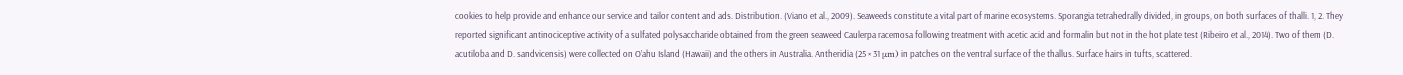cookies to help provide and enhance our service and tailor content and ads. Distribution. (Viano et al., 2009). Seaweeds constitute a vital part of marine ecosystems. Sporangia tetrahedrally divided, in groups, on both surfaces of thalli. 1, 2. They reported significant antinociceptive activity of a sulfated polysaccharide obtained from the green seaweed Caulerpa racemosa following treatment with acetic acid and formalin but not in the hot plate test (Ribeiro et al., 2014). Two of them (D. acutiloba and D. sandvicensis) were collected on O’ahu Island (Hawaii) and the others in Australia. Antheridia (25 × 31 μm) in patches on the ventral surface of the thallus. Surface hairs in tufts, scattered.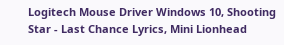Logitech Mouse Driver Windows 10, Shooting Star - Last Chance Lyrics, Mini Lionhead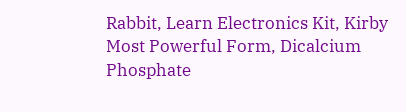Rabbit, Learn Electronics Kit, Kirby Most Powerful Form, Dicalcium Phosphate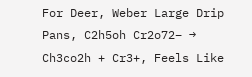For Deer, Weber Large Drip Pans, C2h5oh Cr2o72− → Ch3co2h + Cr3+, Feels Like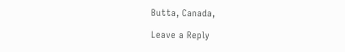Butta, Canada,

Leave a Reply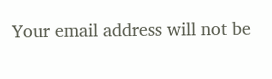Your email address will not be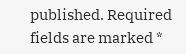published. Required fields are marked *